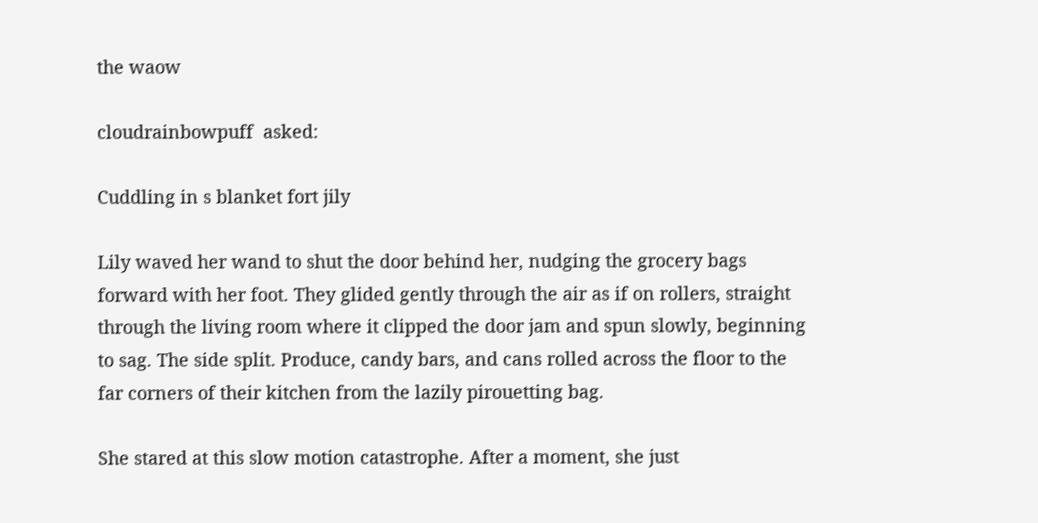the waow

cloudrainbowpuff  asked:

Cuddling in s blanket fort jily

Lily waved her wand to shut the door behind her, nudging the grocery bags forward with her foot. They glided gently through the air as if on rollers, straight through the living room where it clipped the door jam and spun slowly, beginning to sag. The side split. Produce, candy bars, and cans rolled across the floor to the far corners of their kitchen from the lazily pirouetting bag.

She stared at this slow motion catastrophe. After a moment, she just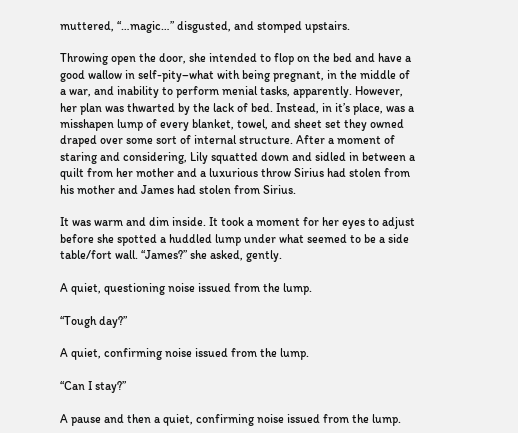muttered, “…magic…” disgusted, and stomped upstairs.

Throwing open the door, she intended to flop on the bed and have a good wallow in self-pity–what with being pregnant, in the middle of a war, and inability to perform menial tasks, apparently. However, her plan was thwarted by the lack of bed. Instead, in it’s place, was a misshapen lump of every blanket, towel, and sheet set they owned draped over some sort of internal structure. After a moment of staring and considering, Lily squatted down and sidled in between a quilt from her mother and a luxurious throw Sirius had stolen from his mother and James had stolen from Sirius.

It was warm and dim inside. It took a moment for her eyes to adjust before she spotted a huddled lump under what seemed to be a side table/fort wall. “James?” she asked, gently.

A quiet, questioning noise issued from the lump.

“Tough day?”

A quiet, confirming noise issued from the lump.

“Can I stay?”

A pause and then a quiet, confirming noise issued from the lump.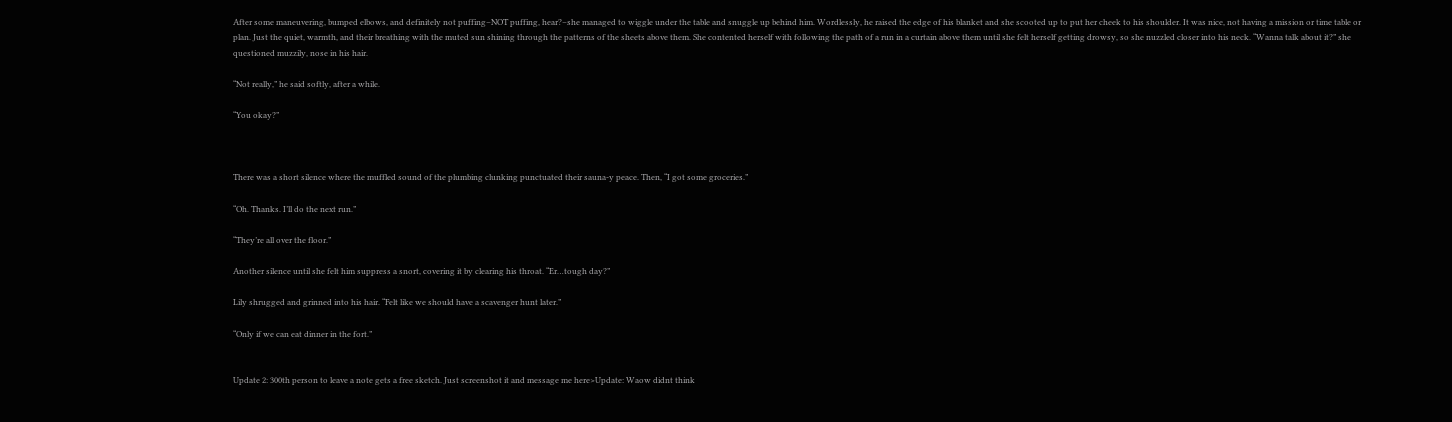After some maneuvering, bumped elbows, and definitely not puffing–NOT puffing, hear?–she managed to wiggle under the table and snuggle up behind him. Wordlessly, he raised the edge of his blanket and she scooted up to put her cheek to his shoulder. It was nice, not having a mission or time table or plan. Just the quiet, warmth, and their breathing with the muted sun shining through the patterns of the sheets above them. She contented herself with following the path of a run in a curtain above them until she felt herself getting drowsy, so she nuzzled closer into his neck. “Wanna talk about it?” she questioned muzzily, nose in his hair.

“Not really,” he said softly, after a while.

“You okay?”



There was a short silence where the muffled sound of the plumbing clunking punctuated their sauna-y peace. Then, “I got some groceries.”

“Oh. Thanks. I’ll do the next run.”

“They’re all over the floor.”

Another silence until she felt him suppress a snort, covering it by clearing his throat. “Er…tough day?”

Lily shrugged and grinned into his hair. “Felt like we should have a scavenger hunt later.”

“Only if we can eat dinner in the fort.”


Update 2: 300th person to leave a note gets a free sketch. Just screenshot it and message me here>Update: Waow didnt think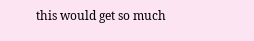this would get so much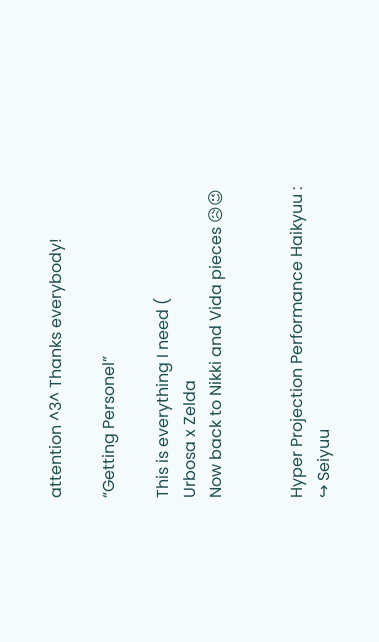attention ^3^ Thanks everybody!

“Getting Personel”

This is everything I need (
Urbosa x Zelda
Now back to Nikki and Vida pieces 😥😉


Hyper Projection Performance Haikyuu :
↪ Seiyuu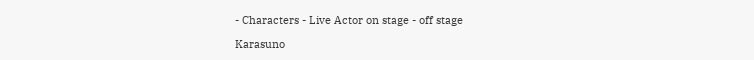- Characters - Live Actor on stage - off stage

Karasuno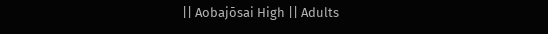|| Aobajōsai High || Adults